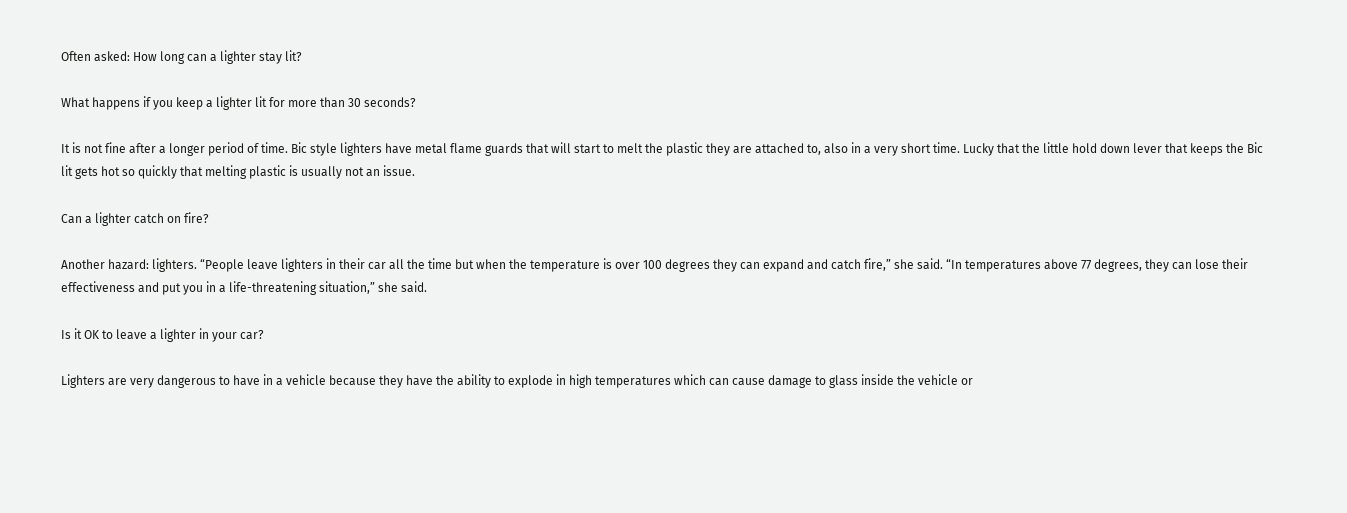Often asked: How long can a lighter stay lit?

What happens if you keep a lighter lit for more than 30 seconds?

It is not fine after a longer period of time. Bic style lighters have metal flame guards that will start to melt the plastic they are attached to, also in a very short time. Lucky that the little hold down lever that keeps the Bic lit gets hot so quickly that melting plastic is usually not an issue.

Can a lighter catch on fire?

Another hazard: lighters. “People leave lighters in their car all the time but when the temperature is over 100 degrees they can expand and catch fire,” she said. “In temperatures above 77 degrees, they can lose their effectiveness and put you in a life-threatening situation,” she said.

Is it OK to leave a lighter in your car?

Lighters are very dangerous to have in a vehicle because they have the ability to explode in high temperatures which can cause damage to glass inside the vehicle or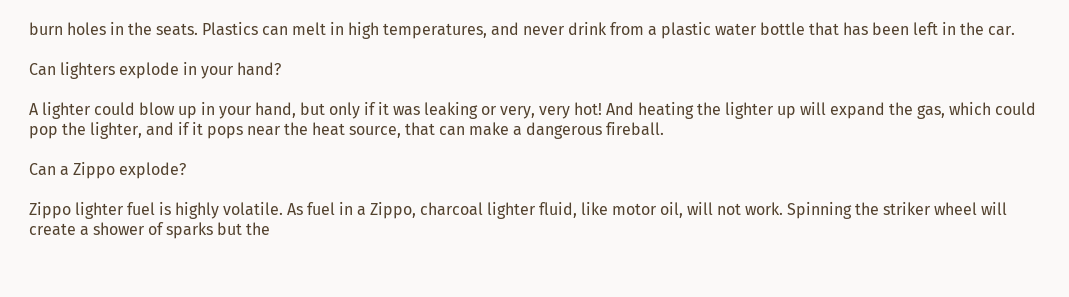burn holes in the seats. Plastics can melt in high temperatures, and never drink from a plastic water bottle that has been left in the car.

Can lighters explode in your hand?

A lighter could blow up in your hand, but only if it was leaking or very, very hot! And heating the lighter up will expand the gas, which could pop the lighter, and if it pops near the heat source, that can make a dangerous fireball.

Can a Zippo explode?

Zippo lighter fuel is highly volatile. As fuel in a Zippo, charcoal lighter fluid, like motor oil, will not work. Spinning the striker wheel will create a shower of sparks but the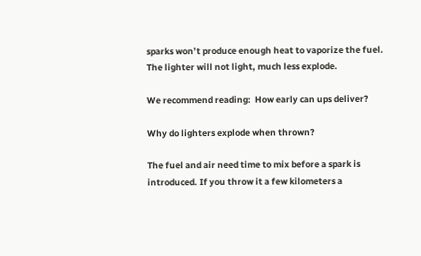sparks won’t produce enough heat to vaporize the fuel. The lighter will not light, much less explode.

We recommend reading:  How early can ups deliver?

Why do lighters explode when thrown?

The fuel and air need time to mix before a spark is introduced. If you throw it a few kilometers a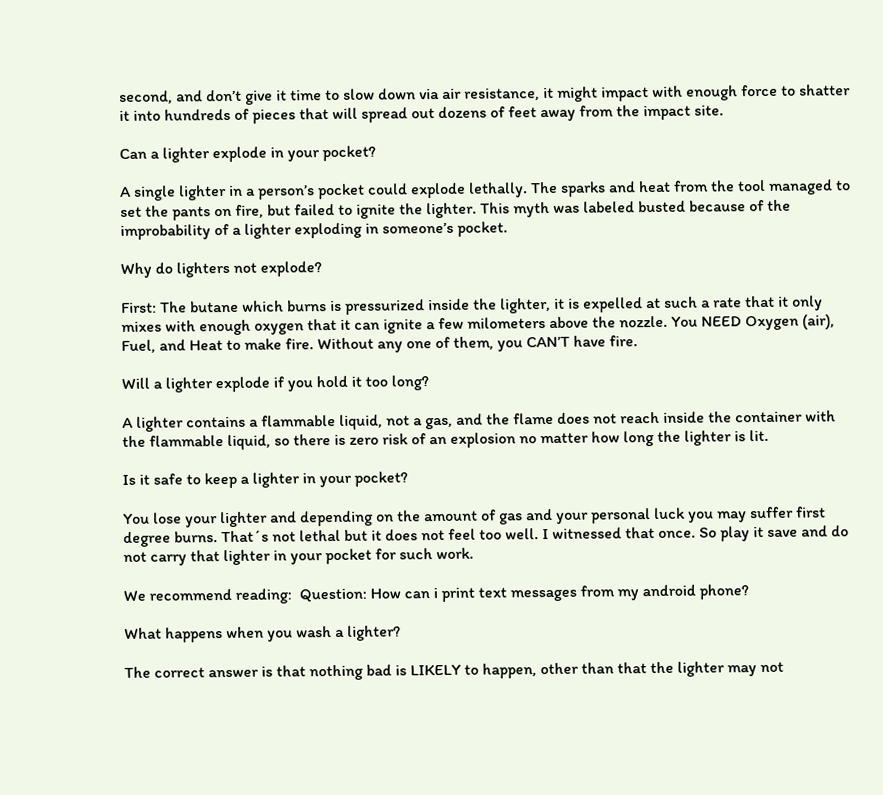second, and don’t give it time to slow down via air resistance, it might impact with enough force to shatter it into hundreds of pieces that will spread out dozens of feet away from the impact site.

Can a lighter explode in your pocket?

A single lighter in a person’s pocket could explode lethally. The sparks and heat from the tool managed to set the pants on fire, but failed to ignite the lighter. This myth was labeled busted because of the improbability of a lighter exploding in someone’s pocket.

Why do lighters not explode?

First: The butane which burns is pressurized inside the lighter, it is expelled at such a rate that it only mixes with enough oxygen that it can ignite a few milometers above the nozzle. You NEED Oxygen (air), Fuel, and Heat to make fire. Without any one of them, you CAN’T have fire.

Will a lighter explode if you hold it too long?

A lighter contains a flammable liquid, not a gas, and the flame does not reach inside the container with the flammable liquid, so there is zero risk of an explosion no matter how long the lighter is lit.

Is it safe to keep a lighter in your pocket?

You lose your lighter and depending on the amount of gas and your personal luck you may suffer first degree burns. That´s not lethal but it does not feel too well. I witnessed that once. So play it save and do not carry that lighter in your pocket for such work.

We recommend reading:  Question: How can i print text messages from my android phone?

What happens when you wash a lighter?

The correct answer is that nothing bad is LIKELY to happen, other than that the lighter may not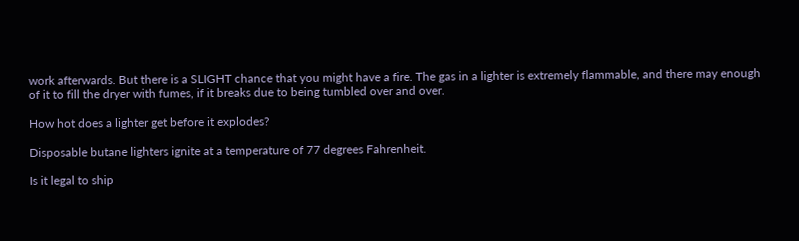work afterwards. But there is a SLIGHT chance that you might have a fire. The gas in a lighter is extremely flammable, and there may enough of it to fill the dryer with fumes, if it breaks due to being tumbled over and over.

How hot does a lighter get before it explodes?

Disposable butane lighters ignite at a temperature of 77 degrees Fahrenheit.

Is it legal to ship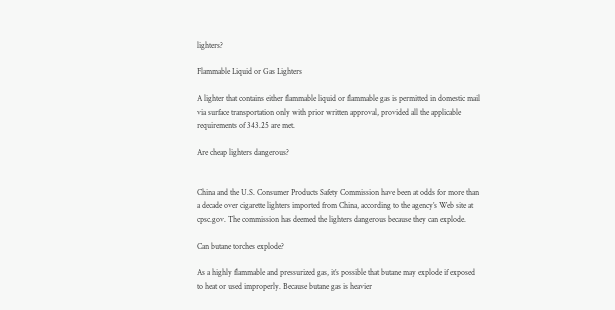lighters?

Flammable Liquid or Gas Lighters

A lighter that contains either flammable liquid or flammable gas is permitted in domestic mail via surface transportation only with prior written approval, provided all the applicable requirements of 343.25 are met.

Are cheap lighters dangerous?


China and the U.S. Consumer Products Safety Commission have been at odds for more than a decade over cigarette lighters imported from China, according to the agency’s Web site at cpsc.gov. The commission has deemed the lighters dangerous because they can explode.

Can butane torches explode?

As a highly flammable and pressurized gas, it’s possible that butane may explode if exposed to heat or used improperly. Because butane gas is heavier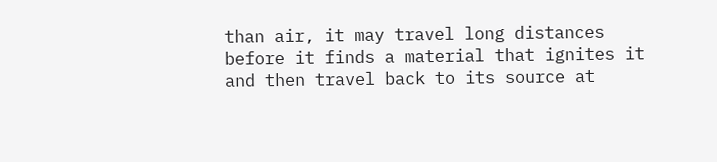than air, it may travel long distances before it finds a material that ignites it and then travel back to its source at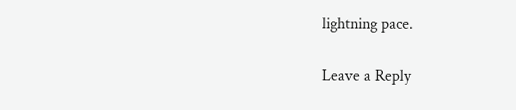lightning pace.

Leave a Reply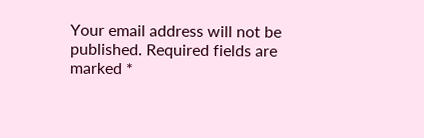Your email address will not be published. Required fields are marked *